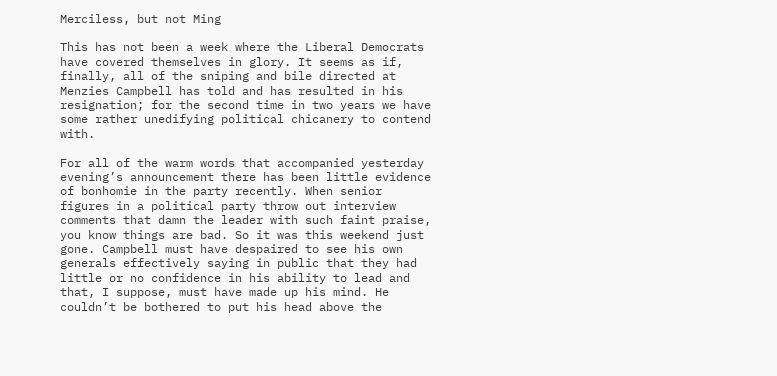Merciless, but not Ming

This has not been a week where the Liberal Democrats have covered themselves in glory. It seems as if, finally, all of the sniping and bile directed at Menzies Campbell has told and has resulted in his resignation; for the second time in two years we have some rather unedifying political chicanery to contend with.

For all of the warm words that accompanied yesterday evening’s announcement there has been little evidence of bonhomie in the party recently. When senior figures in a political party throw out interview comments that damn the leader with such faint praise, you know things are bad. So it was this weekend just gone. Campbell must have despaired to see his own generals effectively saying in public that they had little or no confidence in his ability to lead and that, I suppose, must have made up his mind. He couldn’t be bothered to put his head above the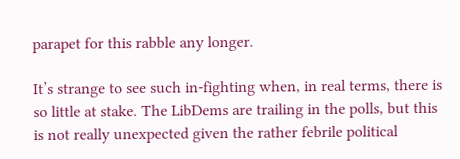parapet for this rabble any longer.

It’s strange to see such in-fighting when, in real terms, there is so little at stake. The LibDems are trailing in the polls, but this is not really unexpected given the rather febrile political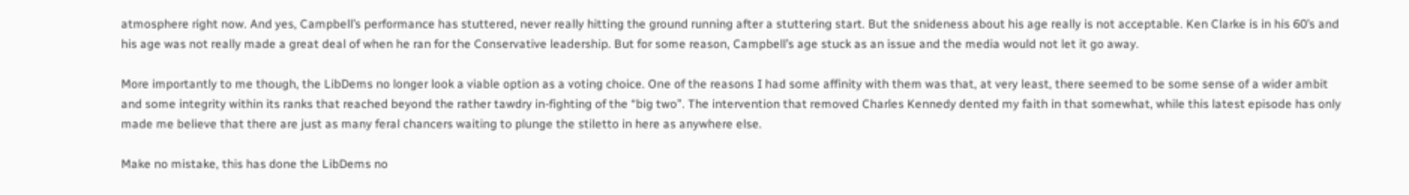atmosphere right now. And yes, Campbell’s performance has stuttered, never really hitting the ground running after a stuttering start. But the snideness about his age really is not acceptable. Ken Clarke is in his 60’s and his age was not really made a great deal of when he ran for the Conservative leadership. But for some reason, Campbell’s age stuck as an issue and the media would not let it go away.

More importantly to me though, the LibDems no longer look a viable option as a voting choice. One of the reasons I had some affinity with them was that, at very least, there seemed to be some sense of a wider ambit and some integrity within its ranks that reached beyond the rather tawdry in-fighting of the “big two”. The intervention that removed Charles Kennedy dented my faith in that somewhat, while this latest episode has only made me believe that there are just as many feral chancers waiting to plunge the stiletto in here as anywhere else.

Make no mistake, this has done the LibDems no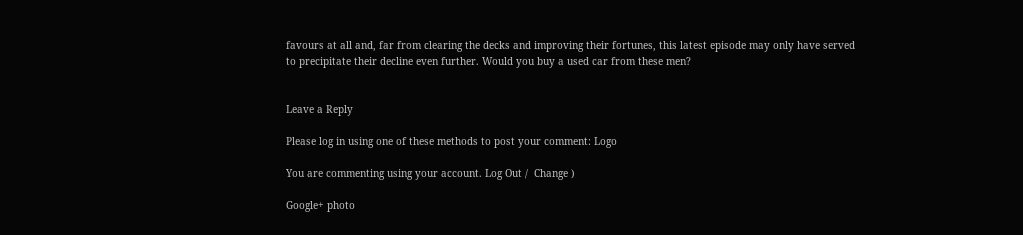favours at all and, far from clearing the decks and improving their fortunes, this latest episode may only have served to precipitate their decline even further. Would you buy a used car from these men?


Leave a Reply

Please log in using one of these methods to post your comment: Logo

You are commenting using your account. Log Out /  Change )

Google+ photo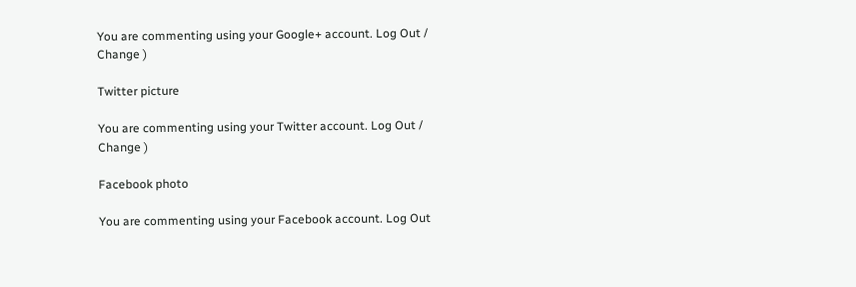You are commenting using your Google+ account. Log Out /  Change )

Twitter picture

You are commenting using your Twitter account. Log Out /  Change )

Facebook photo

You are commenting using your Facebook account. Log Out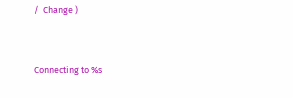/  Change )


Connecting to %s